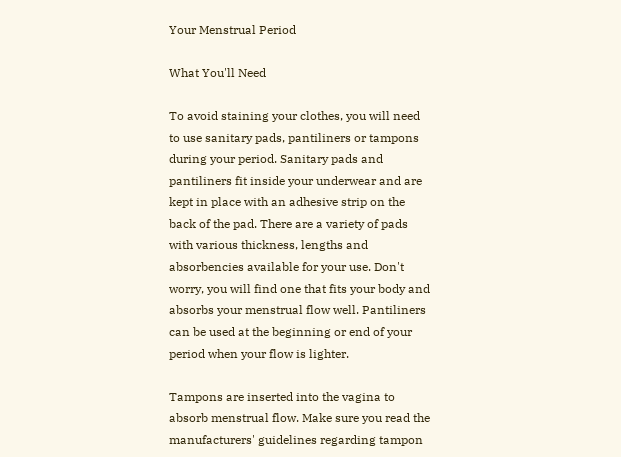Your Menstrual Period

What You'll Need

To avoid staining your clothes, you will need to use sanitary pads, pantiliners or tampons during your period. Sanitary pads and pantiliners fit inside your underwear and are kept in place with an adhesive strip on the back of the pad. There are a variety of pads with various thickness, lengths and absorbencies available for your use. Don't worry, you will find one that fits your body and absorbs your menstrual flow well. Pantiliners can be used at the beginning or end of your period when your flow is lighter.

Tampons are inserted into the vagina to absorb menstrual flow. Make sure you read the manufacturers' guidelines regarding tampon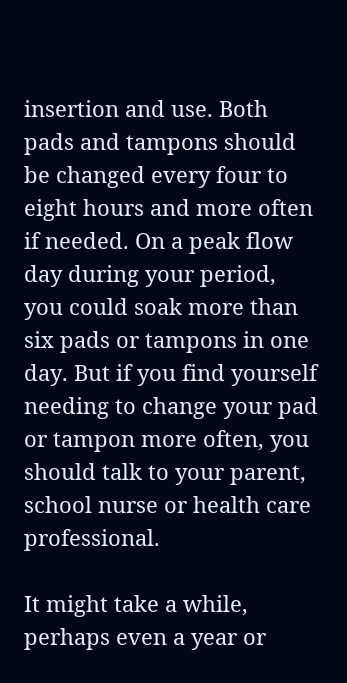insertion and use. Both pads and tampons should be changed every four to eight hours and more often if needed. On a peak flow day during your period, you could soak more than six pads or tampons in one day. But if you find yourself needing to change your pad or tampon more often, you should talk to your parent, school nurse or health care professional.

It might take a while, perhaps even a year or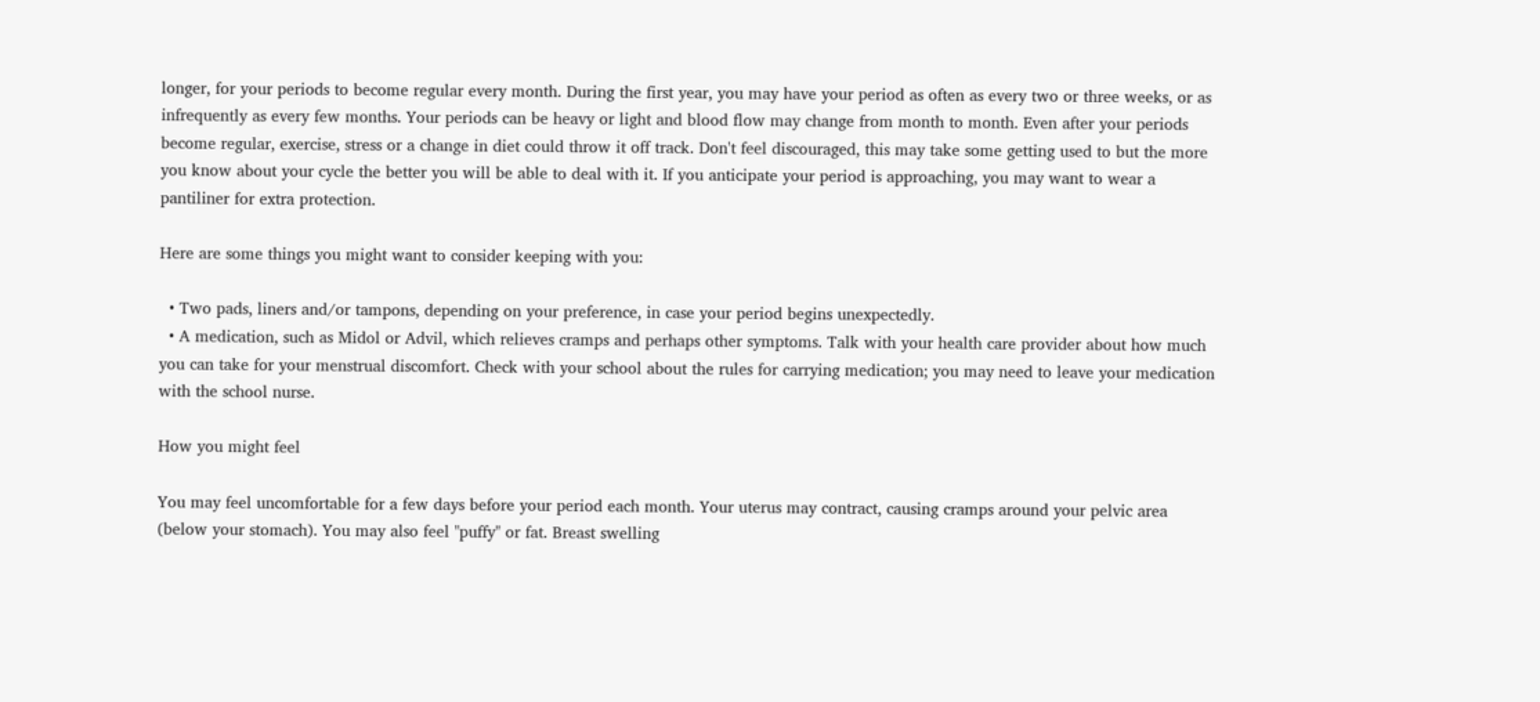longer, for your periods to become regular every month. During the first year, you may have your period as often as every two or three weeks, or as infrequently as every few months. Your periods can be heavy or light and blood flow may change from month to month. Even after your periods become regular, exercise, stress or a change in diet could throw it off track. Don't feel discouraged, this may take some getting used to but the more you know about your cycle the better you will be able to deal with it. If you anticipate your period is approaching, you may want to wear a pantiliner for extra protection.

Here are some things you might want to consider keeping with you:

  • Two pads, liners and/or tampons, depending on your preference, in case your period begins unexpectedly.
  • A medication, such as Midol or Advil, which relieves cramps and perhaps other symptoms. Talk with your health care provider about how much you can take for your menstrual discomfort. Check with your school about the rules for carrying medication; you may need to leave your medication with the school nurse.

How you might feel

You may feel uncomfortable for a few days before your period each month. Your uterus may contract, causing cramps around your pelvic area (below your stomach). You may also feel "puffy" or fat. Breast swelling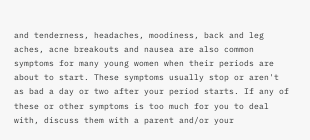and tenderness, headaches, moodiness, back and leg aches, acne breakouts and nausea are also common symptoms for many young women when their periods are about to start. These symptoms usually stop or aren't as bad a day or two after your period starts. If any of these or other symptoms is too much for you to deal with, discuss them with a parent and/or your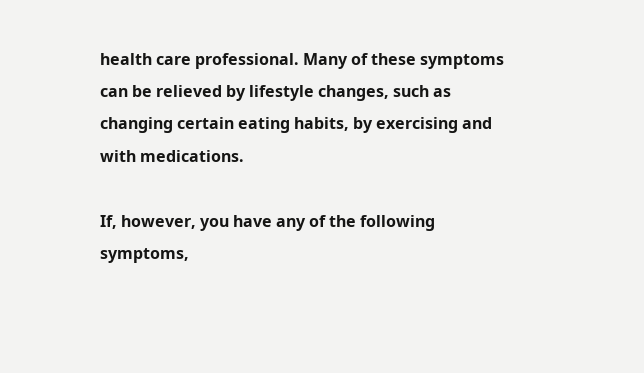health care professional. Many of these symptoms can be relieved by lifestyle changes, such as changing certain eating habits, by exercising and with medications.

If, however, you have any of the following symptoms,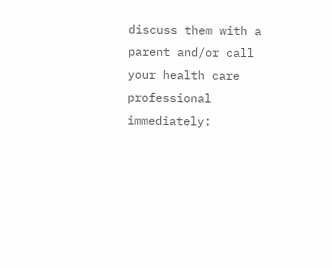discuss them with a parent and/or call your health care professional immediately: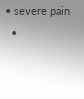• severe pain
  •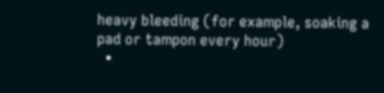heavy bleeding (for example, soaking a pad or tampon every hour)
  •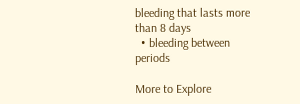bleeding that lasts more than 8 days
  • bleeding between periods

More to Explore